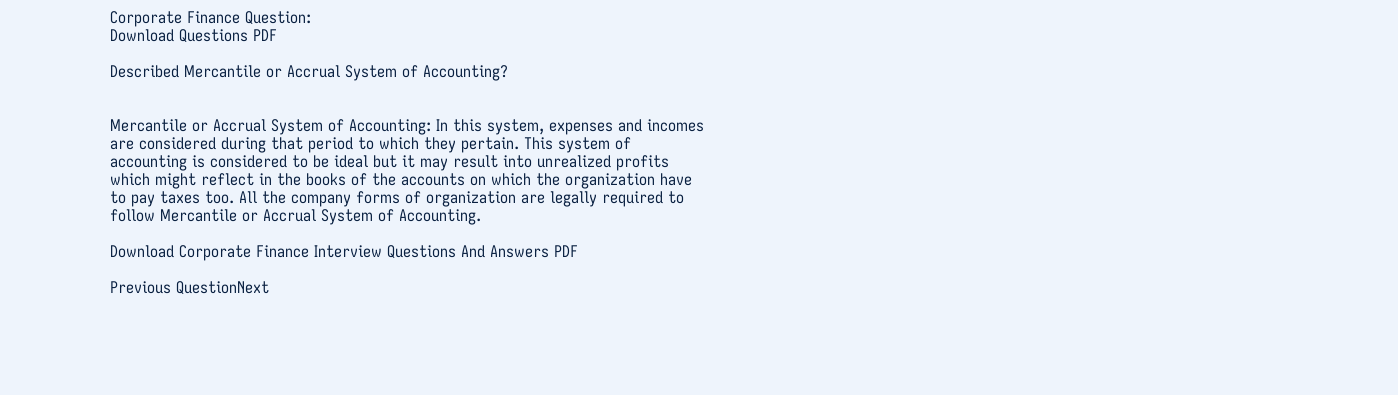Corporate Finance Question:
Download Questions PDF

Described Mercantile or Accrual System of Accounting?


Mercantile or Accrual System of Accounting: In this system, expenses and incomes are considered during that period to which they pertain. This system of accounting is considered to be ideal but it may result into unrealized profits which might reflect in the books of the accounts on which the organization have to pay taxes too. All the company forms of organization are legally required to follow Mercantile or Accrual System of Accounting.

Download Corporate Finance Interview Questions And Answers PDF

Previous QuestionNext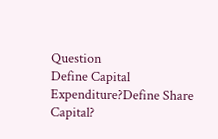Question
Define Capital Expenditure?Define Share Capital?